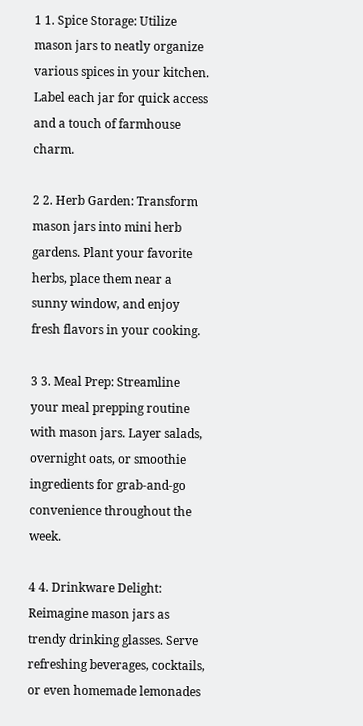1 1. Spice Storage: Utilize mason jars to neatly organize various spices in your kitchen. Label each jar for quick access and a touch of farmhouse charm.

2 2. Herb Garden: Transform mason jars into mini herb gardens. Plant your favorite herbs, place them near a sunny window, and enjoy fresh flavors in your cooking.

3 3. Meal Prep: Streamline your meal prepping routine with mason jars. Layer salads, overnight oats, or smoothie ingredients for grab-and-go convenience throughout the week.

4 4. Drinkware Delight: Reimagine mason jars as trendy drinking glasses. Serve refreshing beverages, cocktails, or even homemade lemonades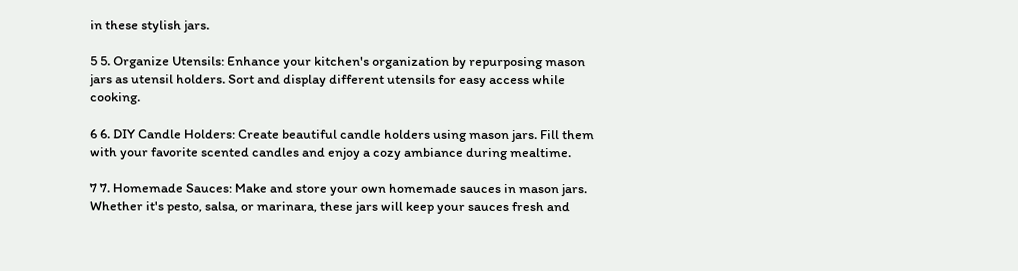in these stylish jars.

5 5. Organize Utensils: Enhance your kitchen's organization by repurposing mason jars as utensil holders. Sort and display different utensils for easy access while cooking.

6 6. DIY Candle Holders: Create beautiful candle holders using mason jars. Fill them with your favorite scented candles and enjoy a cozy ambiance during mealtime.

7 7. Homemade Sauces: Make and store your own homemade sauces in mason jars. Whether it's pesto, salsa, or marinara, these jars will keep your sauces fresh and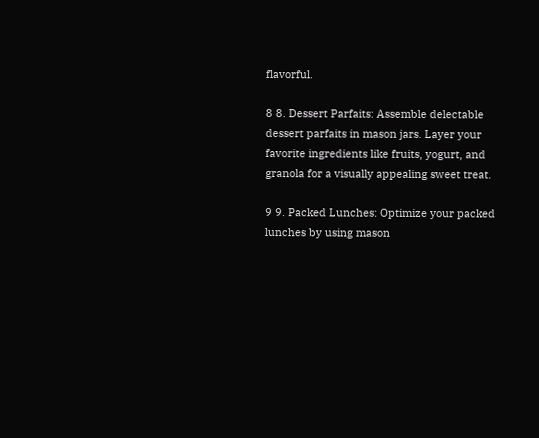flavorful.

8 8. Dessert Parfaits: Assemble delectable dessert parfaits in mason jars. Layer your favorite ingredients like fruits, yogurt, and granola for a visually appealing sweet treat.

9 9. Packed Lunches: Optimize your packed lunches by using mason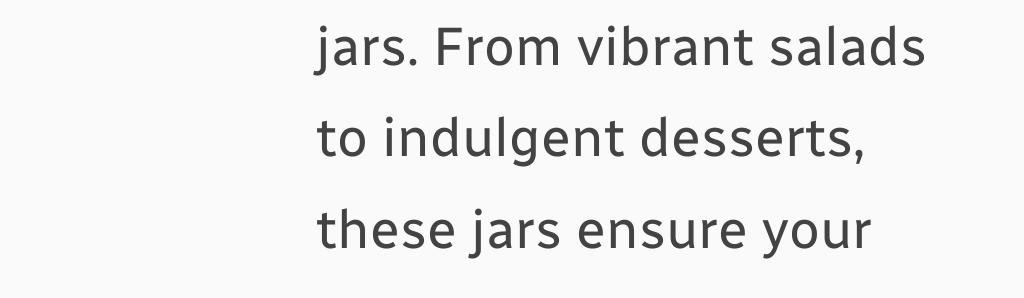jars. From vibrant salads to indulgent desserts, these jars ensure your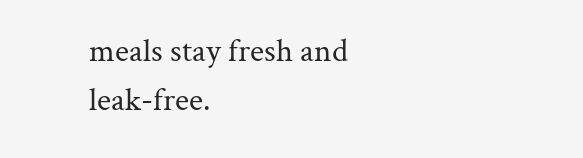meals stay fresh and leak-free.